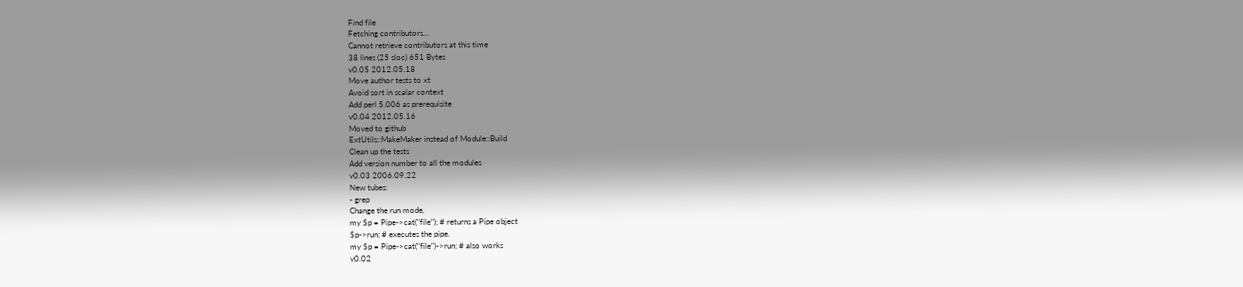Find file
Fetching contributors…
Cannot retrieve contributors at this time
38 lines (25 sloc) 651 Bytes
v0.05 2012.05.18
Move author tests to xt
Avoid sort in scalar context
Add perl 5.006 as prerequisite
v0.04 2012.05.16
Moved to github
ExtUtils::MakeMaker instead of Module::Build
Clean up the tests
Add version number to all the modules
v0.03 2006.09.22
New tubes:
- grep
Change the run mode,
my $p = Pipe->cat("file"); # returns a Pipe object
$p->run; # executes the pipe.
my $p = Pipe->cat("file")->run; # also works
v0.02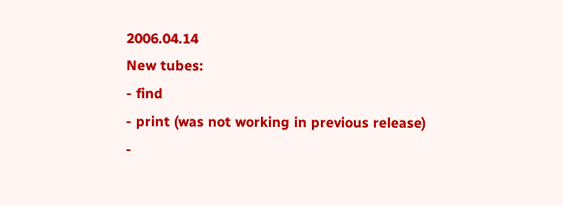2006.04.14
New tubes:
- find
- print (was not working in previous release)
-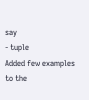say
- tuple
Added few examples to the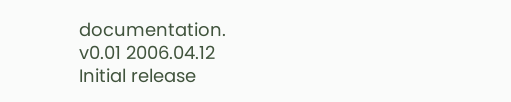documentation.
v0.01 2006.04.12
Initial release